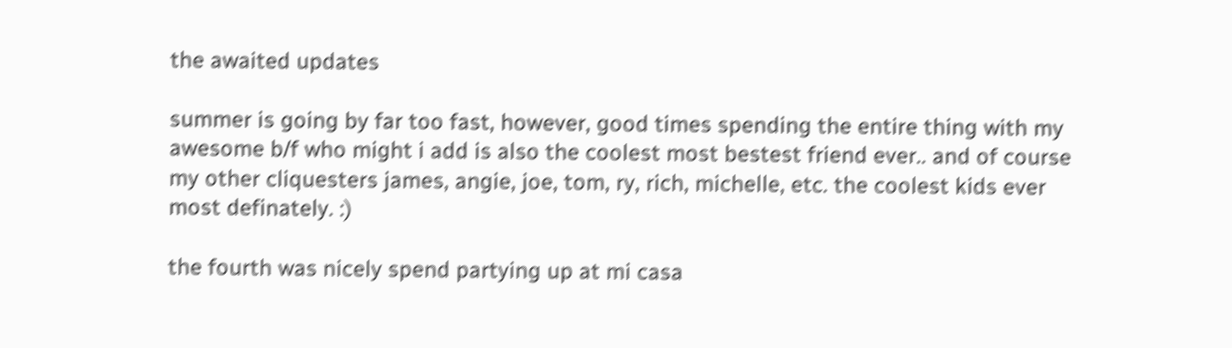the awaited updates

summer is going by far too fast, however, good times spending the entire thing with my awesome b/f who might i add is also the coolest most bestest friend ever.. and of course my other cliquesters james, angie, joe, tom, ry, rich, michelle, etc. the coolest kids ever most definately. :)

the fourth was nicely spend partying up at mi casa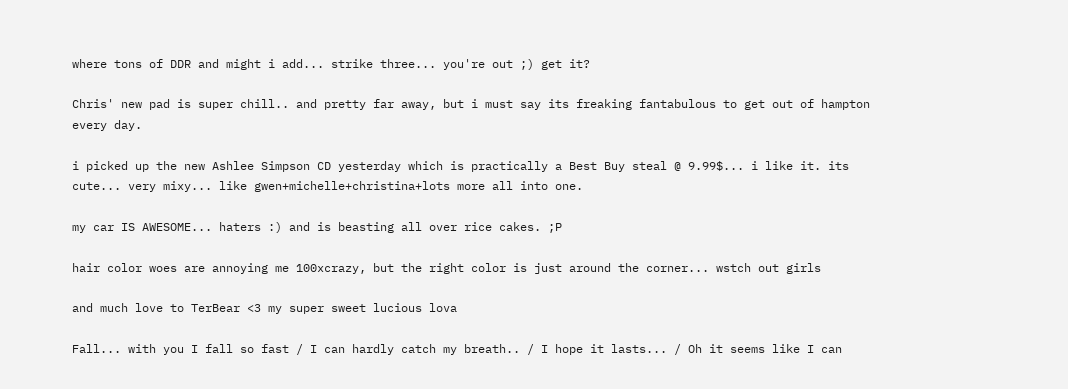where tons of DDR and might i add... strike three... you're out ;) get it?

Chris' new pad is super chill.. and pretty far away, but i must say its freaking fantabulous to get out of hampton every day.

i picked up the new Ashlee Simpson CD yesterday which is practically a Best Buy steal @ 9.99$... i like it. its cute... very mixy... like gwen+michelle+christina+lots more all into one.

my car IS AWESOME... haters :) and is beasting all over rice cakes. ;P

hair color woes are annoying me 100xcrazy, but the right color is just around the corner... wstch out girls

and much love to TerBear <3 my super sweet lucious lova

Fall... with you I fall so fast / I can hardly catch my breath.. / I hope it lasts... / Oh it seems like I can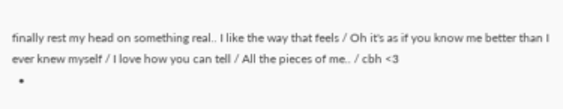finally rest my head on something real.. I like the way that feels / Oh it's as if you know me better than I ever knew myself / I love how you can tell / All the pieces of me.. / cbh <3
  •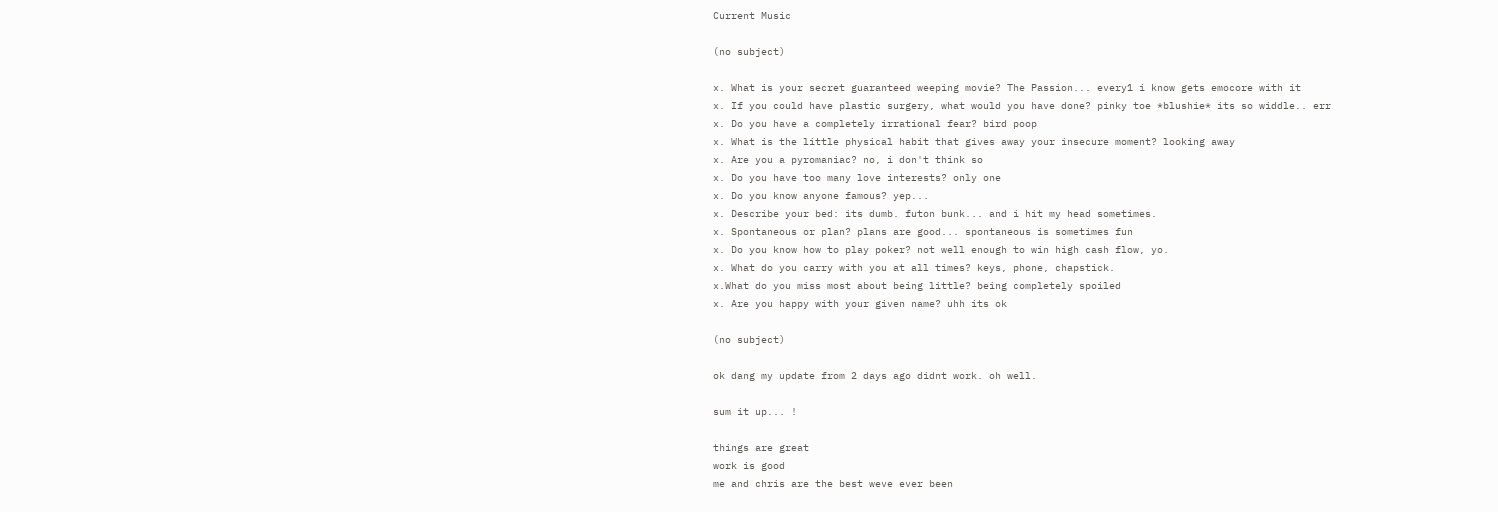Current Music

(no subject)

x. What is your secret guaranteed weeping movie? The Passion... every1 i know gets emocore with it
x. If you could have plastic surgery, what would you have done? pinky toe *blushie* its so widdle.. err
x. Do you have a completely irrational fear? bird poop
x. What is the little physical habit that gives away your insecure moment? looking away
x. Are you a pyromaniac? no, i don't think so
x. Do you have too many love interests? only one
x. Do you know anyone famous? yep...
x. Describe your bed: its dumb. futon bunk... and i hit my head sometimes.
x. Spontaneous or plan? plans are good... spontaneous is sometimes fun
x. Do you know how to play poker? not well enough to win high cash flow, yo.
x. What do you carry with you at all times? keys, phone, chapstick.
x.What do you miss most about being little? being completely spoiled
x. Are you happy with your given name? uhh its ok

(no subject)

ok dang my update from 2 days ago didnt work. oh well.

sum it up... !

things are great
work is good
me and chris are the best weve ever been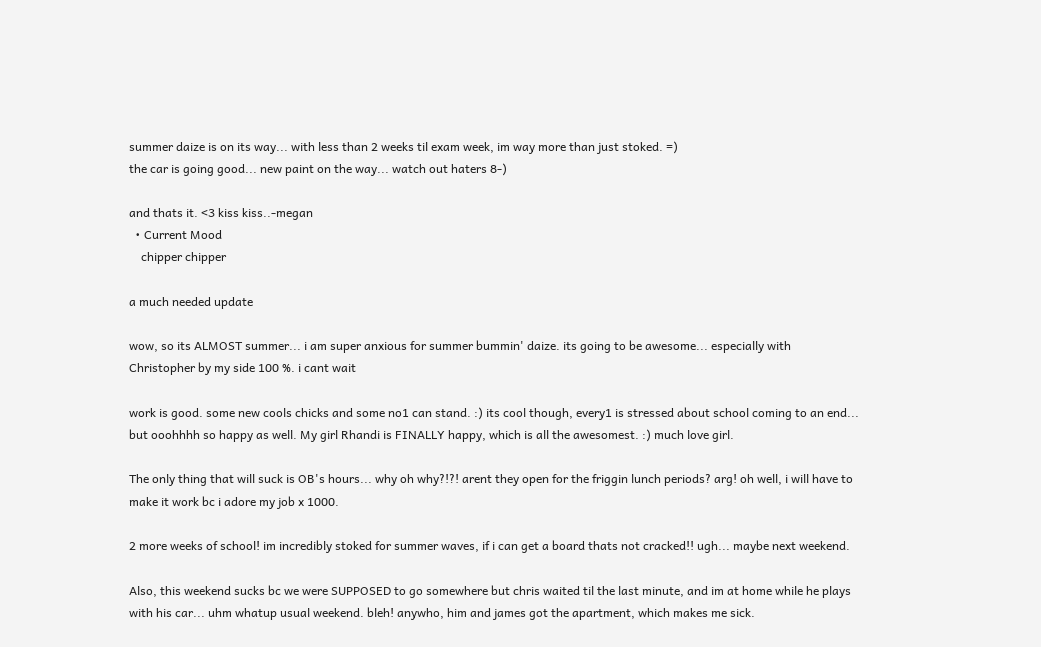summer daize is on its way... with less than 2 weeks til exam week, im way more than just stoked. =)
the car is going good... new paint on the way... watch out haters 8-)

and thats it. <3 kiss kiss..-megan
  • Current Mood
    chipper chipper

a much needed update

wow, so its ALMOST summer... i am super anxious for summer bummin' daize. its going to be awesome... especially with Christopher by my side 100 %. i cant wait

work is good. some new cools chicks and some no1 can stand. :) its cool though, every1 is stressed about school coming to an end... but ooohhhh so happy as well. My girl Rhandi is FINALLY happy, which is all the awesomest. :) much love girl.

The only thing that will suck is OB's hours... why oh why?!?! arent they open for the friggin lunch periods? arg! oh well, i will have to make it work bc i adore my job x 1000.

2 more weeks of school! im incredibly stoked for summer waves, if i can get a board thats not cracked!! ugh... maybe next weekend.

Also, this weekend sucks bc we were SUPPOSED to go somewhere but chris waited til the last minute, and im at home while he plays with his car... uhm whatup usual weekend. bleh! anywho, him and james got the apartment, which makes me sick.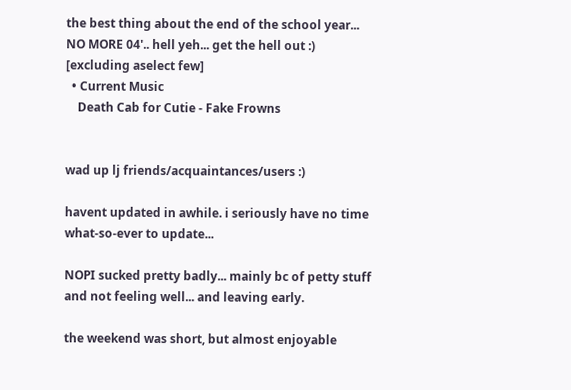the best thing about the end of the school year... NO MORE 04'.. hell yeh... get the hell out :) [excluding aselect few]
  • Current Music
    Death Cab for Cutie - Fake Frowns


wad up lj friends/acquaintances/users :)

havent updated in awhile. i seriously have no time what-so-ever to update...

NOPI sucked pretty badly... mainly bc of petty stuff and not feeling well... and leaving early.

the weekend was short, but almost enjoyable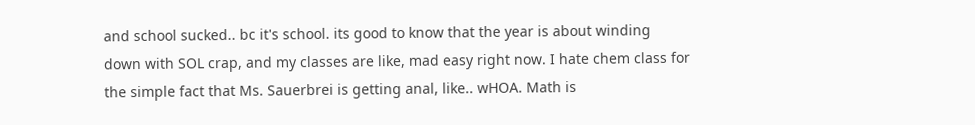and school sucked.. bc it's school. its good to know that the year is about winding down with SOL crap, and my classes are like, mad easy right now. I hate chem class for the simple fact that Ms. Sauerbrei is getting anal, like.. wHOA. Math is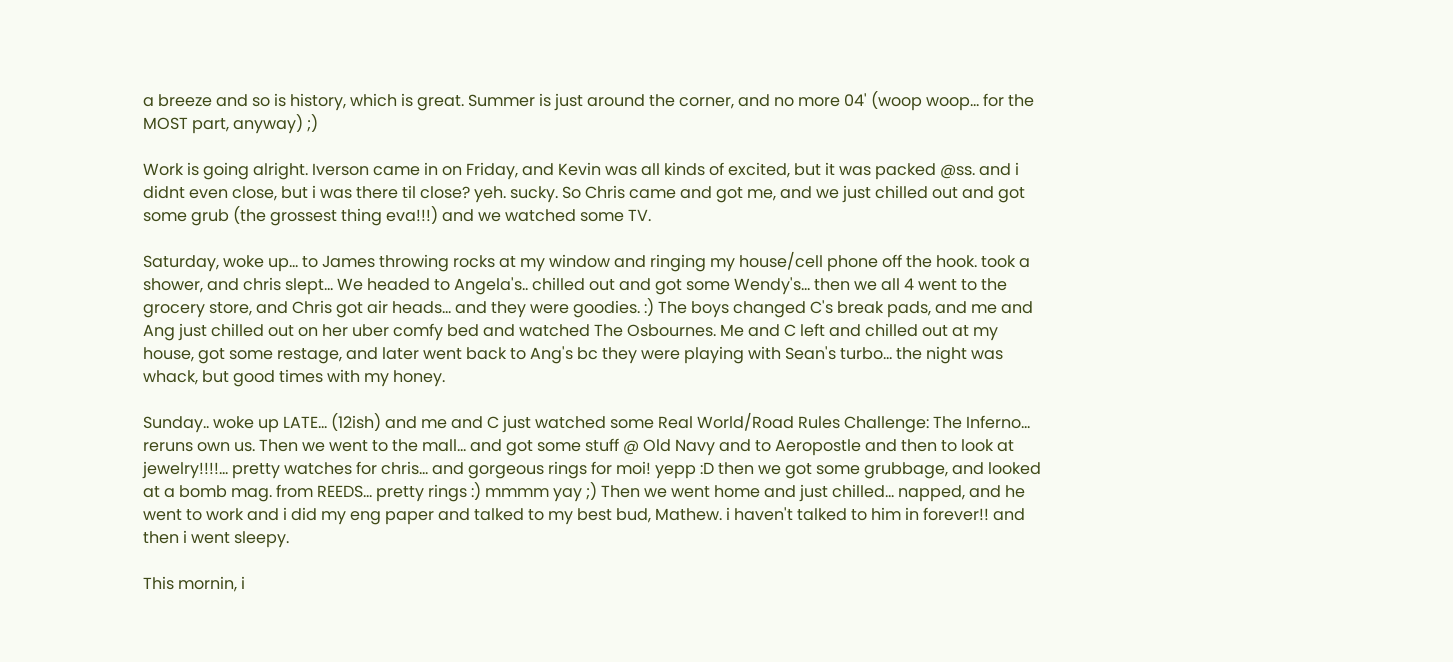a breeze and so is history, which is great. Summer is just around the corner, and no more 04' (woop woop... for the MOST part, anyway) ;)

Work is going alright. Iverson came in on Friday, and Kevin was all kinds of excited, but it was packed @ss. and i didnt even close, but i was there til close? yeh. sucky. So Chris came and got me, and we just chilled out and got some grub (the grossest thing eva!!!) and we watched some TV.

Saturday, woke up... to James throwing rocks at my window and ringing my house/cell phone off the hook. took a shower, and chris slept... We headed to Angela's.. chilled out and got some Wendy's... then we all 4 went to the grocery store, and Chris got air heads... and they were goodies. :) The boys changed C's break pads, and me and Ang just chilled out on her uber comfy bed and watched The Osbournes. Me and C left and chilled out at my house, got some restage, and later went back to Ang's bc they were playing with Sean's turbo... the night was whack, but good times with my honey.

Sunday.. woke up LATE... (12ish) and me and C just watched some Real World/Road Rules Challenge: The Inferno... reruns own us. Then we went to the mall... and got some stuff @ Old Navy and to Aeropostle and then to look at jewelry!!!!... pretty watches for chris... and gorgeous rings for moi! yepp :D then we got some grubbage, and looked at a bomb mag. from REEDS... pretty rings :) mmmm yay ;) Then we went home and just chilled... napped, and he went to work and i did my eng paper and talked to my best bud, Mathew. i haven't talked to him in forever!! and then i went sleepy.

This mornin, i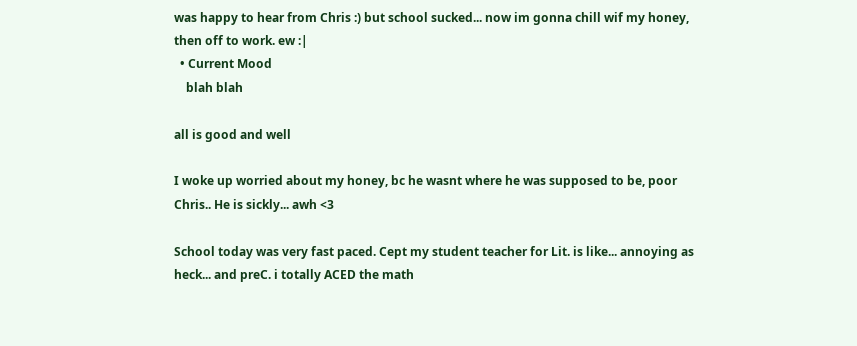was happy to hear from Chris :) but school sucked... now im gonna chill wif my honey, then off to work. ew :|
  • Current Mood
    blah blah

all is good and well

I woke up worried about my honey, bc he wasnt where he was supposed to be, poor Chris.. He is sickly... awh <3

School today was very fast paced. Cept my student teacher for Lit. is like... annoying as heck... and preC. i totally ACED the math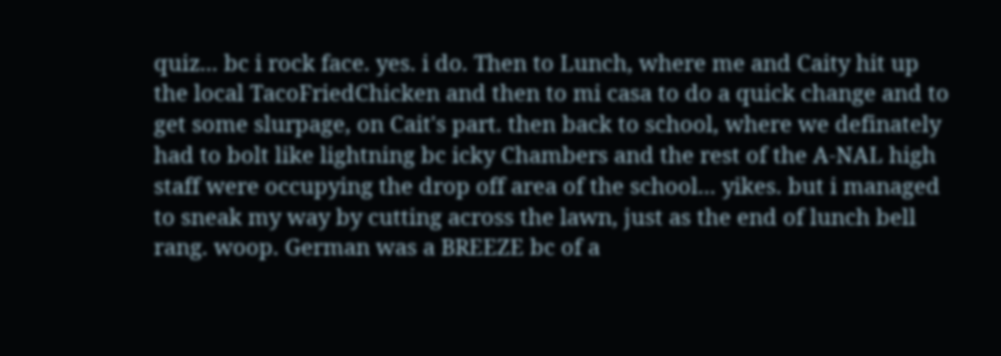quiz... bc i rock face. yes. i do. Then to Lunch, where me and Caity hit up the local TacoFriedChicken and then to mi casa to do a quick change and to get some slurpage, on Cait's part. then back to school, where we definately had to bolt like lightning bc icky Chambers and the rest of the A-NAL high staff were occupying the drop off area of the school... yikes. but i managed to sneak my way by cutting across the lawn, just as the end of lunch bell rang. woop. German was a BREEZE bc of a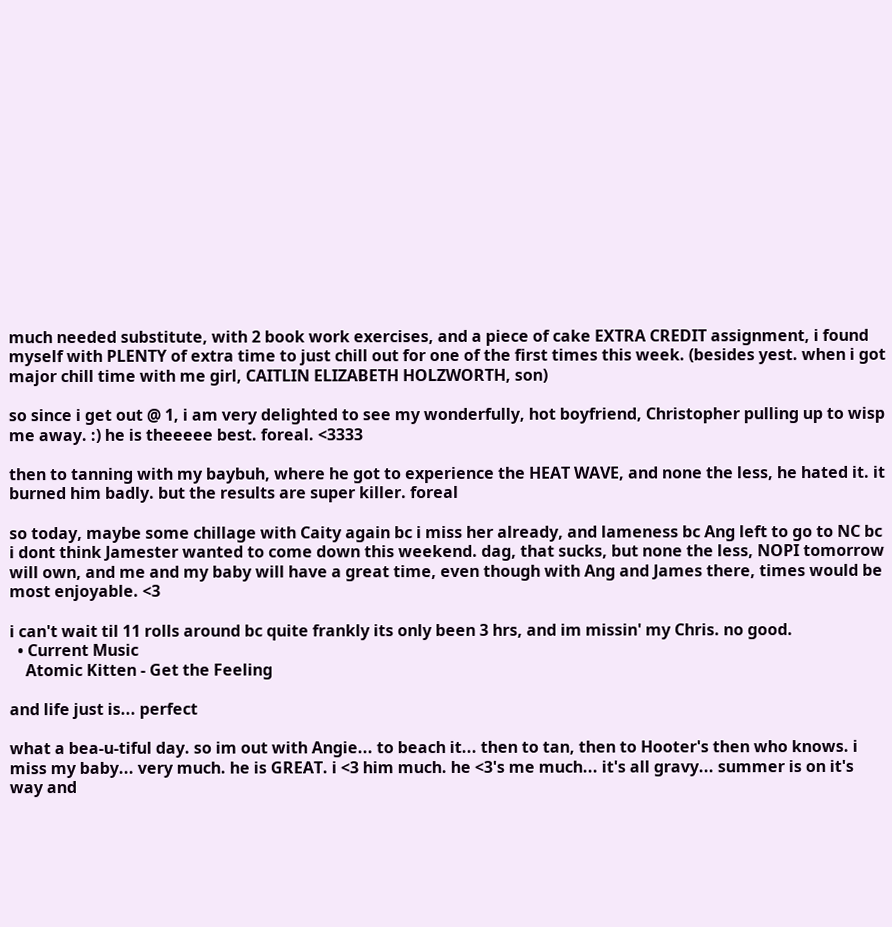much needed substitute, with 2 book work exercises, and a piece of cake EXTRA CREDIT assignment, i found myself with PLENTY of extra time to just chill out for one of the first times this week. (besides yest. when i got major chill time with me girl, CAITLIN ELIZABETH HOLZWORTH, son)

so since i get out @ 1, i am very delighted to see my wonderfully, hot boyfriend, Christopher pulling up to wisp me away. :) he is theeeee best. foreal. <3333

then to tanning with my baybuh, where he got to experience the HEAT WAVE, and none the less, he hated it. it burned him badly. but the results are super killer. foreal

so today, maybe some chillage with Caity again bc i miss her already, and lameness bc Ang left to go to NC bc i dont think Jamester wanted to come down this weekend. dag, that sucks, but none the less, NOPI tomorrow will own, and me and my baby will have a great time, even though with Ang and James there, times would be most enjoyable. <3

i can't wait til 11 rolls around bc quite frankly its only been 3 hrs, and im missin' my Chris. no good.
  • Current Music
    Atomic Kitten - Get the Feeling

and life just is... perfect

what a bea-u-tiful day. so im out with Angie... to beach it... then to tan, then to Hooter's then who knows. i miss my baby... very much. he is GREAT. i <3 him much. he <3's me much... it's all gravy... summer is on it's way and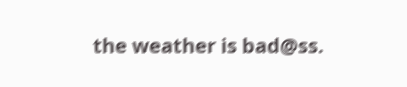the weather is bad@ss.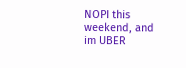NOPI this weekend, and im UBER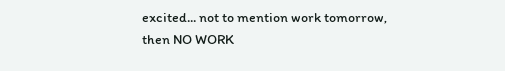excited... not to mention work tomorrow, then NO WORK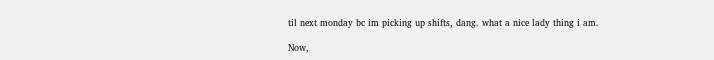til next monday bc im picking up shifts, dang. what a nice lady thing i am.

Now,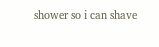shower so i can shave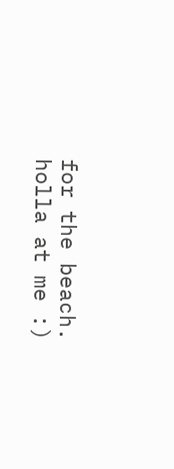for the beach. holla at me :)